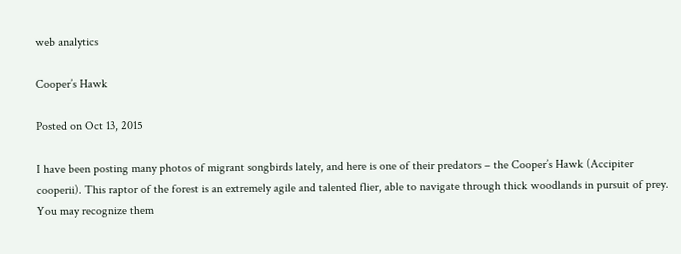web analytics

Cooper’s Hawk

Posted on Oct 13, 2015

I have been posting many photos of migrant songbirds lately, and here is one of their predators – the Cooper’s Hawk (Accipiter cooperii). This raptor of the forest is an extremely agile and talented flier, able to navigate through thick woodlands in pursuit of prey. You may recognize them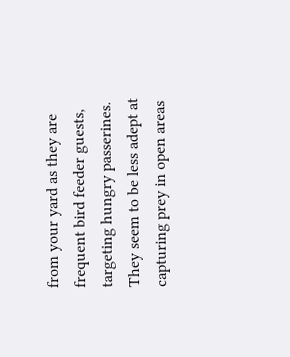from your yard as they are frequent bird feeder guests, targeting hungry passerines. They seem to be less adept at capturing prey in open areas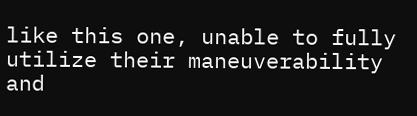like this one, unable to fully utilize their maneuverability and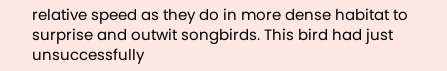relative speed as they do in more dense habitat to surprise and outwit songbirds. This bird had just unsuccessfully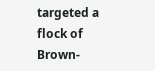targeted a flock of Brown-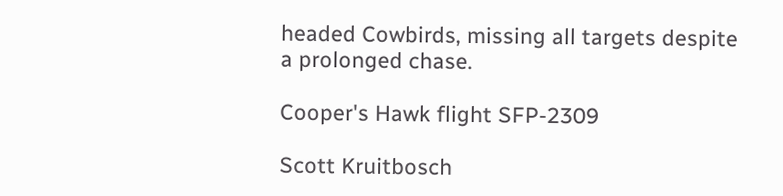headed Cowbirds, missing all targets despite a prolonged chase.

Cooper's Hawk flight SFP-2309

Scott Kruitbosch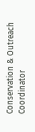Conservation & Outreach Coordinator